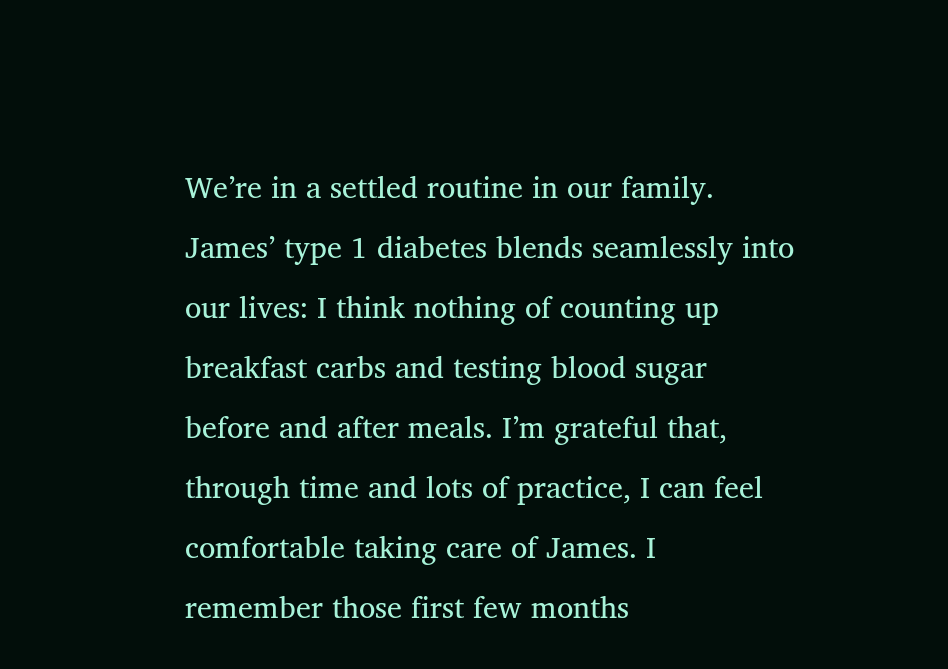We’re in a settled routine in our family. James’ type 1 diabetes blends seamlessly into our lives: I think nothing of counting up breakfast carbs and testing blood sugar before and after meals. I’m grateful that, through time and lots of practice, I can feel comfortable taking care of James. I remember those first few months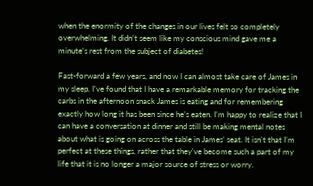when the enormity of the changes in our lives felt so completely overwhelming. It didn’t seem like my conscious mind gave me a minute’s rest from the subject of diabetes!

Fast-forward a few years, and now I can almost take care of James in my sleep. I’ve found that I have a remarkable memory for tracking the carbs in the afternoon snack James is eating and for remembering exactly how long it has been since he’s eaten. I’m happy to realize that I can have a conversation at dinner and still be making mental notes about what is going on across the table in James’ seat. It isn’t that I’m perfect at these things, rather that they’ve become such a part of my life that it is no longer a major source of stress or worry.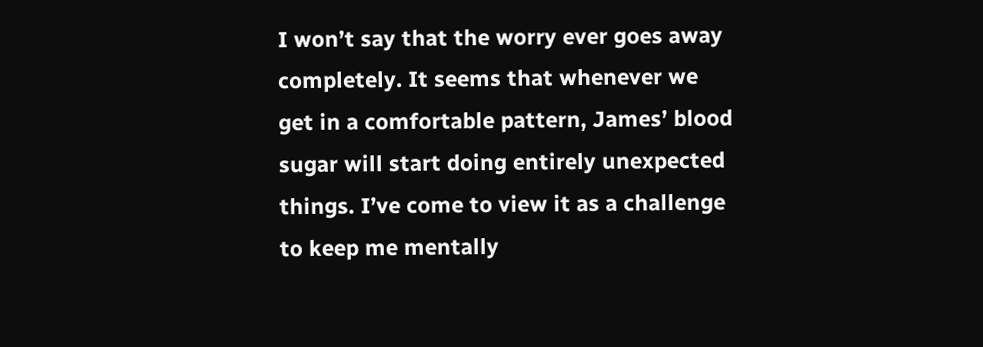I won’t say that the worry ever goes away completely. It seems that whenever we get in a comfortable pattern, James’ blood sugar will start doing entirely unexpected things. I’ve come to view it as a challenge to keep me mentally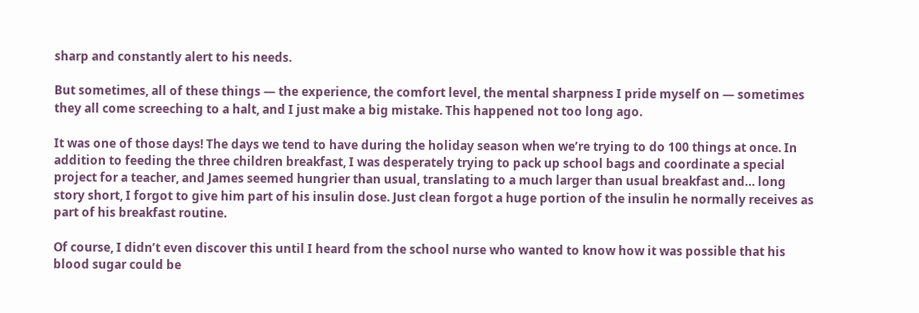sharp and constantly alert to his needs.

But sometimes, all of these things — the experience, the comfort level, the mental sharpness I pride myself on — sometimes they all come screeching to a halt, and I just make a big mistake. This happened not too long ago.

It was one of those days! The days we tend to have during the holiday season when we’re trying to do 100 things at once. In addition to feeding the three children breakfast, I was desperately trying to pack up school bags and coordinate a special project for a teacher, and James seemed hungrier than usual, translating to a much larger than usual breakfast and… long story short, I forgot to give him part of his insulin dose. Just clean forgot a huge portion of the insulin he normally receives as part of his breakfast routine.

Of course, I didn’t even discover this until I heard from the school nurse who wanted to know how it was possible that his blood sugar could be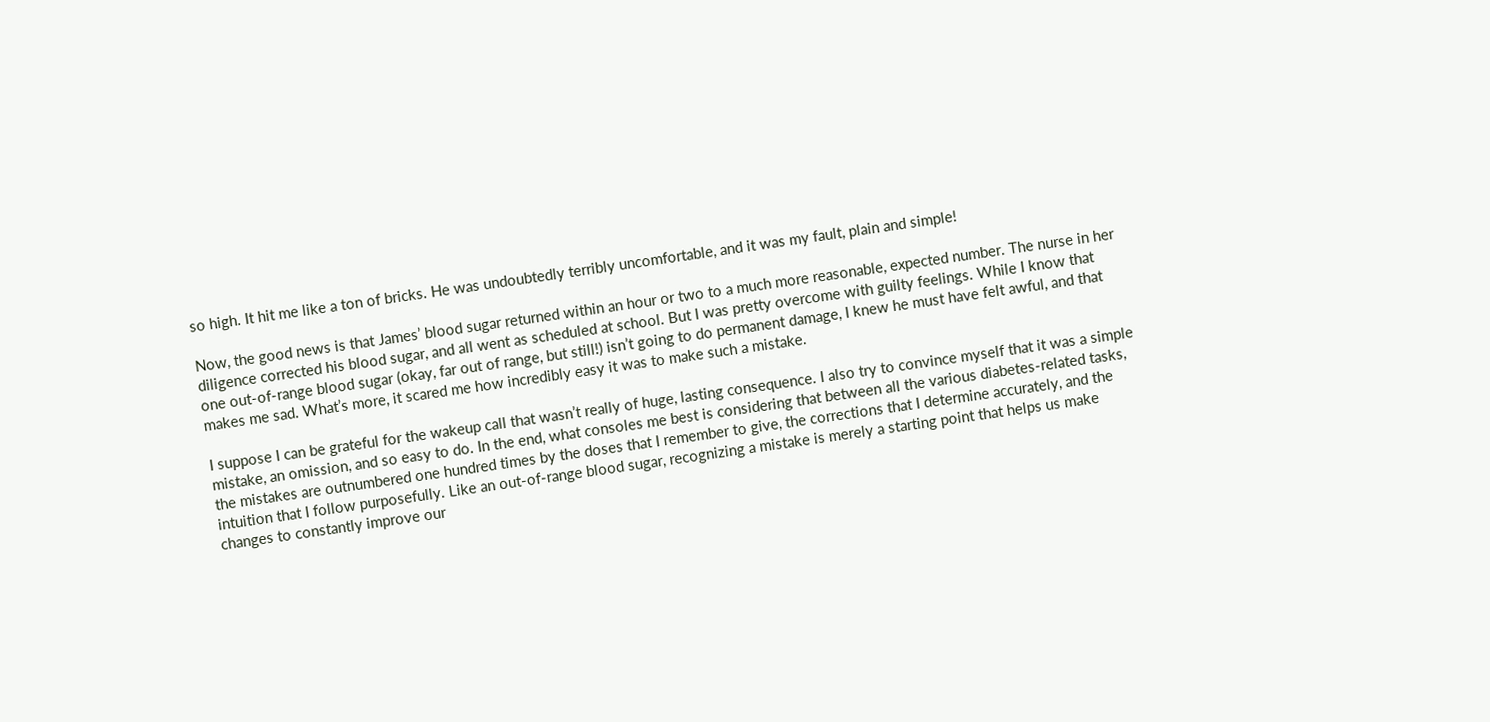so high. It hit me like a ton of bricks. He was undoubtedly terribly uncomfortable, and it was my fault, plain and simple!

Now, the good news is that James’ blood sugar returned within an hour or two to a much more reasonable, expected number. The nurse in her diligence corrected his blood sugar, and all went as scheduled at school. But I was pretty overcome with guilty feelings. While I know that one out-of-range blood sugar (okay, far out of range, but still!) isn’t going to do permanent damage, I knew he must have felt awful, and that makes me sad. What’s more, it scared me how incredibly easy it was to make such a mistake.

I suppose I can be grateful for the wakeup call that wasn’t really of huge, lasting consequence. I also try to convince myself that it was a simple mistake, an omission, and so easy to do. In the end, what consoles me best is considering that between all the various diabetes-related tasks, the mistakes are outnumbered one hundred times by the doses that I remember to give, the corrections that I determine accurately, and the intuition that I follow purposefully. Like an out-of-range blood sugar, recognizing a mistake is merely a starting point that helps us make changes to constantly improve our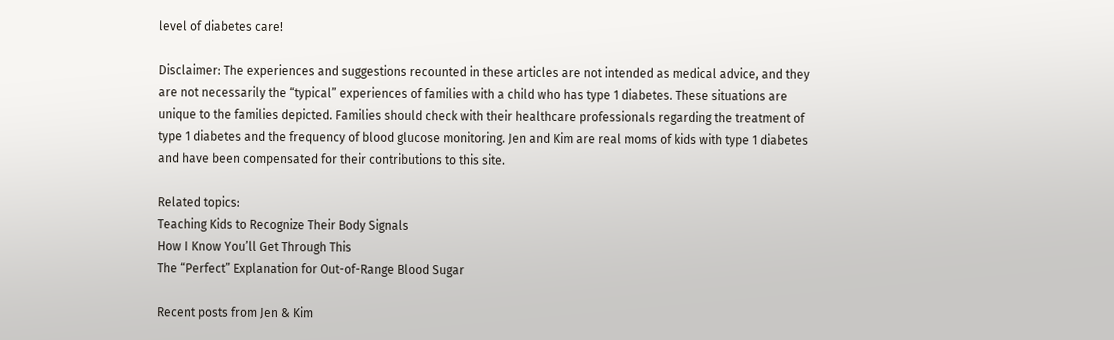level of diabetes care!

Disclaimer: The experiences and suggestions recounted in these articles are not intended as medical advice, and they are not necessarily the “typical” experiences of families with a child who has type 1 diabetes. These situations are unique to the families depicted. Families should check with their healthcare professionals regarding the treatment of type 1 diabetes and the frequency of blood glucose monitoring. Jen and Kim are real moms of kids with type 1 diabetes and have been compensated for their contributions to this site.

Related topics:
Teaching Kids to Recognize Their Body Signals
How I Know You’ll Get Through This
The “Perfect” Explanation for Out-of-Range Blood Sugar

Recent posts from Jen & Kim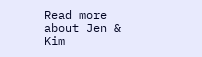Read more about Jen & Kim